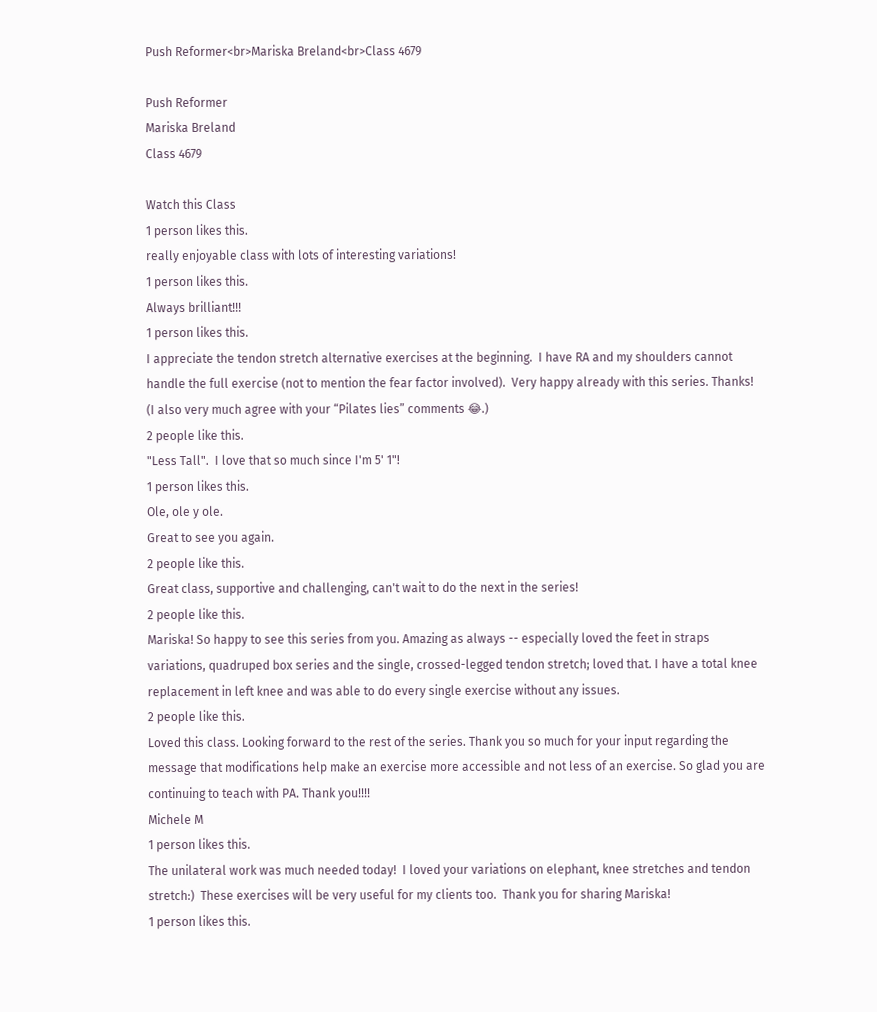Push Reformer<br>Mariska Breland<br>Class 4679

Push Reformer
Mariska Breland
Class 4679

Watch this Class
1 person likes this.
really enjoyable class with lots of interesting variations!
1 person likes this.
Always brilliant!!!
1 person likes this.
I appreciate the tendon stretch alternative exercises at the beginning.  I have RA and my shoulders cannot handle the full exercise (not to mention the fear factor involved).  Very happy already with this series. Thanks!  (I also very much agree with your “Pilates lies” comments 😂.)
2 people like this.
"Less Tall".  I love that so much since I'm 5' 1"!
1 person likes this.
Ole, ole y ole.
Great to see you again.
2 people like this.
Great class, supportive and challenging, can't wait to do the next in the series!
2 people like this.
Mariska! So happy to see this series from you. Amazing as always -- especially loved the feet in straps variations, quadruped box series and the single, crossed-legged tendon stretch; loved that. I have a total knee replacement in left knee and was able to do every single exercise without any issues.
2 people like this.
Loved this class. Looking forward to the rest of the series. Thank you so much for your input regarding the message that modifications help make an exercise more accessible and not less of an exercise. So glad you are continuing to teach with PA. Thank you!!!!
Michele M
1 person likes this.
The unilateral work was much needed today!  I loved your variations on elephant, knee stretches and tendon stretch:)  These exercises will be very useful for my clients too.  Thank you for sharing Mariska!
1 person likes this.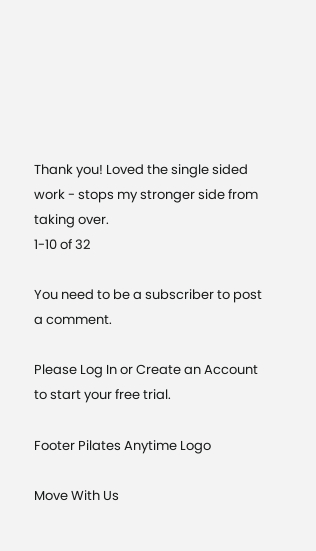Thank you! Loved the single sided work - stops my stronger side from taking over.
1-10 of 32

You need to be a subscriber to post a comment.

Please Log In or Create an Account to start your free trial.

Footer Pilates Anytime Logo

Move With Us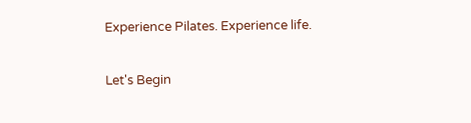Experience Pilates. Experience life.

Let's Begin